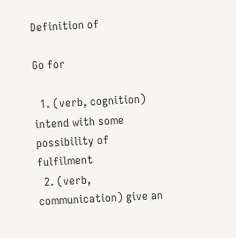Definition of

Go for

  1. (verb, cognition) intend with some possibility of fulfilment
  2. (verb, communication) give an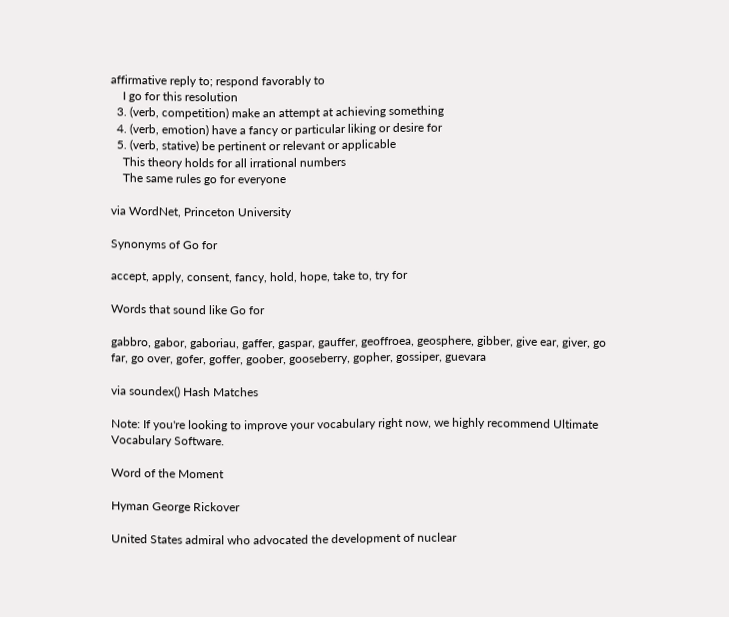affirmative reply to; respond favorably to
    I go for this resolution
  3. (verb, competition) make an attempt at achieving something
  4. (verb, emotion) have a fancy or particular liking or desire for
  5. (verb, stative) be pertinent or relevant or applicable
    This theory holds for all irrational numbers
    The same rules go for everyone

via WordNet, Princeton University

Synonyms of Go for

accept, apply, consent, fancy, hold, hope, take to, try for

Words that sound like Go for

gabbro, gabor, gaboriau, gaffer, gaspar, gauffer, geoffroea, geosphere, gibber, give ear, giver, go far, go over, gofer, goffer, goober, gooseberry, gopher, gossiper, guevara

via soundex() Hash Matches

Note: If you're looking to improve your vocabulary right now, we highly recommend Ultimate Vocabulary Software.

Word of the Moment

Hyman George Rickover

United States admiral who advocated the development of nuclear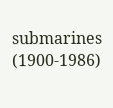submarines (1900-1986)